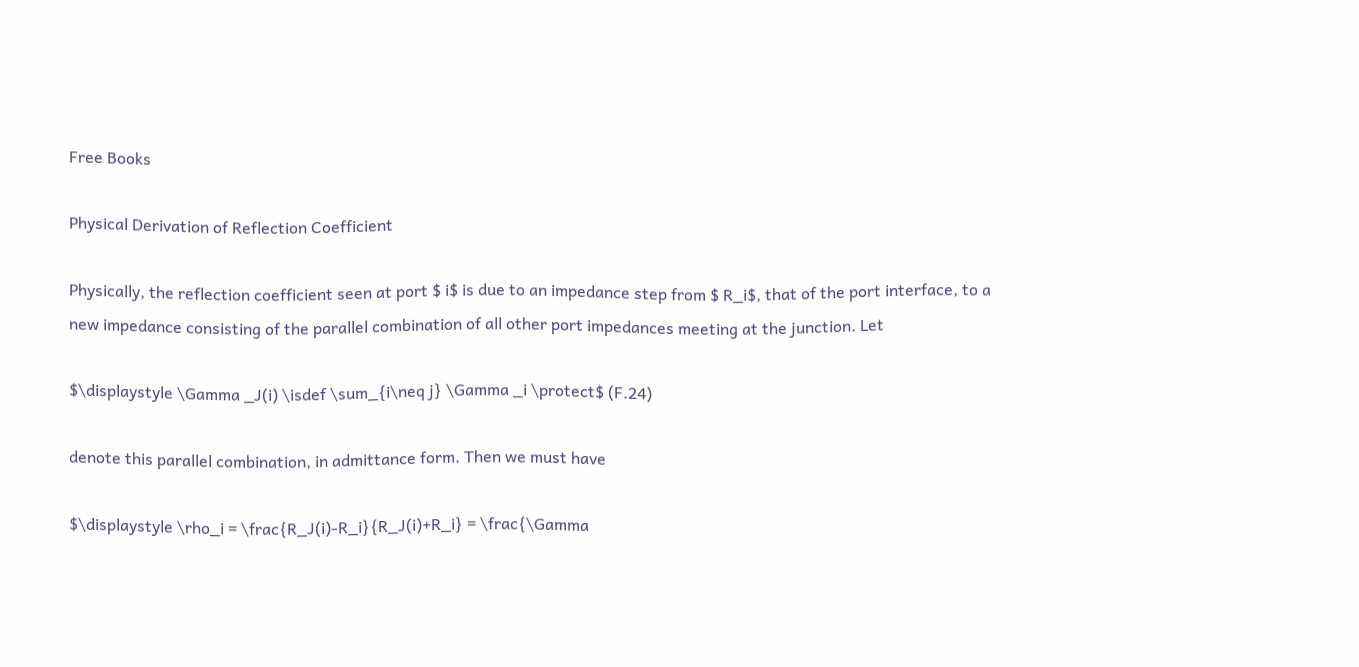Free Books

Physical Derivation of Reflection Coefficient

Physically, the reflection coefficient seen at port $ i$ is due to an impedance step from $ R_i$, that of the port interface, to a new impedance consisting of the parallel combination of all other port impedances meeting at the junction. Let

$\displaystyle \Gamma _J(i) \isdef \sum_{i\neq j} \Gamma _i \protect$ (F.24)

denote this parallel combination, in admittance form. Then we must have

$\displaystyle \rho_i = \frac{R_J(i)-R_i}{R_J(i)+R_i} = \frac{\Gamma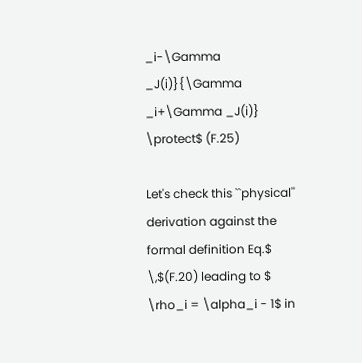_i-\Gamma _J(i)}{\Gamma _i+\Gamma _J(i)} \protect$ (F.25)

Let's check this ``physical'' derivation against the formal definition Eq.$ \,$(F.20) leading to $ \rho_i = \alpha_i - 1$ in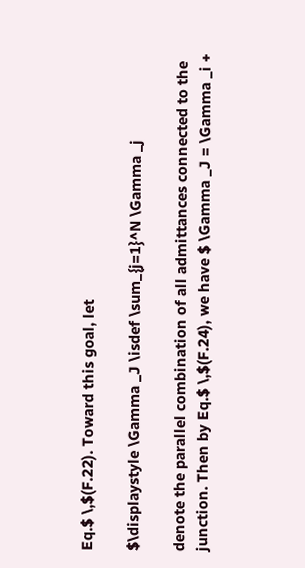Eq.$ \,$(F.22). Toward this goal, let

$\displaystyle \Gamma _J \isdef \sum_{j=1}^N \Gamma _j

denote the parallel combination of all admittances connected to the junction. Then by Eq.$ \,$(F.24), we have $ \Gamma _J = \Gamma _i +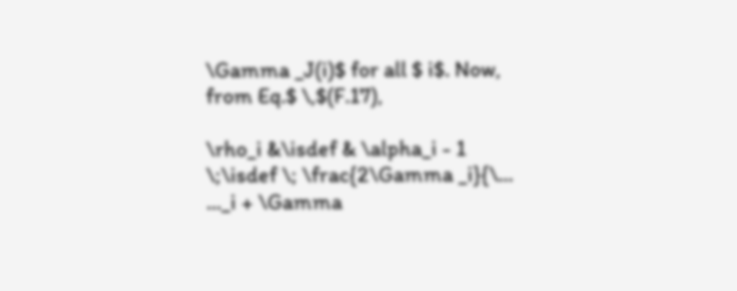\Gamma _J(i)$ for all $ i$. Now, from Eq.$ \,$(F.17),

\rho_i &\isdef & \alpha_i - 1
\;\isdef \; \frac{2\Gamma _i}{\...
..._i + \Gamma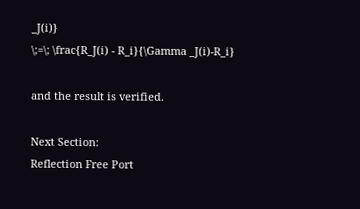_J(i)}
\;=\; \frac{R_J(i) - R_i}{\Gamma _J(i)-R_i}

and the result is verified.

Next Section:
Reflection Free Port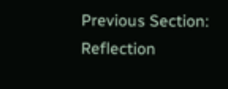Previous Section:
Reflection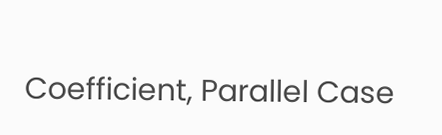Coefficient, Parallel Case